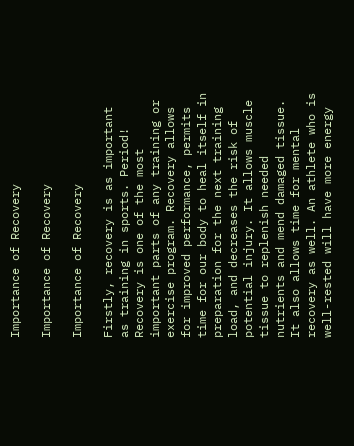Importance of Recovery

Importance of Recovery

Importance of Recovery

Firstly, recovery is as important as training in sports. Period! Recovery is one of the most important parts of any training or exercise program. Recovery allows for improved performance, permits time for our body to heal itself in preparation for the next training load, and decreases the risk of potential injury. It allows muscle tissue to replenish needed nutrients and mend damaged tissue. It also allows time for mental recovery as well. An athlete who is well-rested will have more energy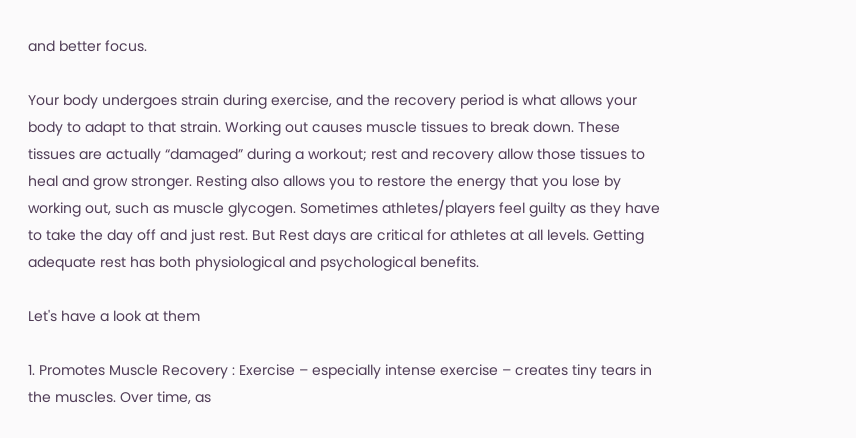and better focus.

Your body undergoes strain during exercise, and the recovery period is what allows your body to adapt to that strain. Working out causes muscle tissues to break down. These tissues are actually “damaged” during a workout; rest and recovery allow those tissues to heal and grow stronger. Resting also allows you to restore the energy that you lose by working out, such as muscle glycogen. Sometimes athletes/players feel guilty as they have to take the day off and just rest. But Rest days are critical for athletes at all levels. Getting adequate rest has both physiological and psychological benefits.

Let's have a look at them

1. Promotes Muscle Recovery : Exercise – especially intense exercise – creates tiny tears in the muscles. Over time, as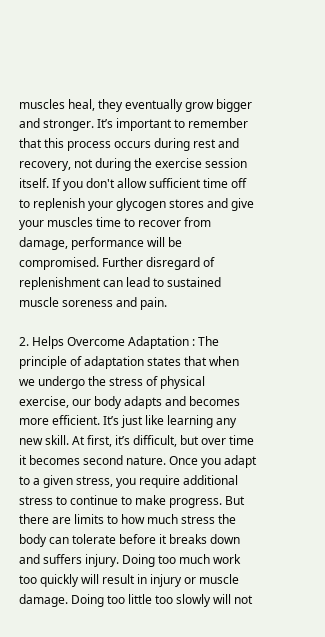muscles heal, they eventually grow bigger and stronger. It’s important to remember that this process occurs during rest and recovery, not during the exercise session itself. If you don't allow sufficient time off to replenish your glycogen stores and give your muscles time to recover from damage, performance will be compromised. Further disregard of replenishment can lead to sustained muscle soreness and pain.

2. Helps Overcome Adaptation : The principle of adaptation states that when we undergo the stress of physical exercise, our body adapts and becomes more efficient. It’s just like learning any new skill. At first, it’s difficult, but over time it becomes second nature. Once you adapt to a given stress, you require additional stress to continue to make progress. But there are limits to how much stress the body can tolerate before it breaks down and suffers injury. Doing too much work too quickly will result in injury or muscle damage. Doing too little too slowly will not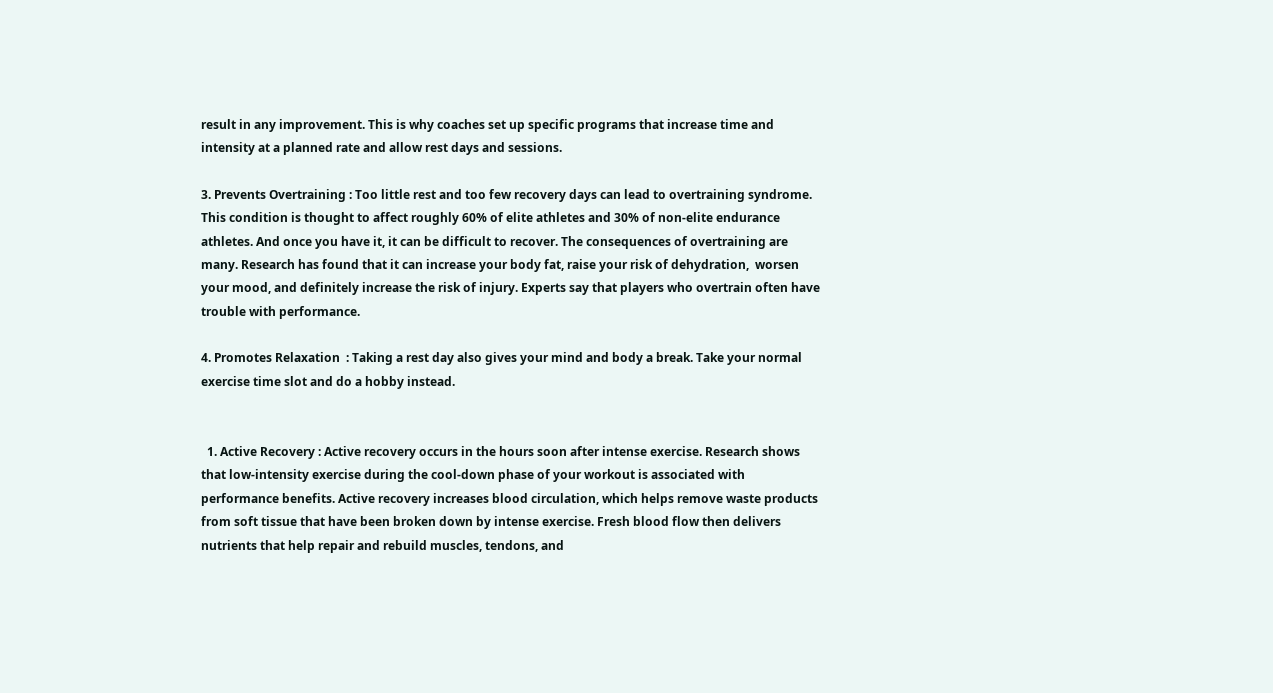result in any improvement. This is why coaches set up specific programs that increase time and intensity at a planned rate and allow rest days and sessions.

3. Prevents Overtraining : Too little rest and too few recovery days can lead to overtraining syndrome. This condition is thought to affect roughly 60% of elite athletes and 30% of non-elite endurance athletes. And once you have it, it can be difficult to recover. The consequences of overtraining are many. Research has found that it can increase your body fat, raise your risk of dehydration,  worsen your mood, and definitely increase the risk of injury. Experts say that players who overtrain often have trouble with performance.

4. Promotes Relaxation  : Taking a rest day also gives your mind and body a break. Take your normal exercise time slot and do a hobby instead.


  1. Active Recovery : Active recovery occurs in the hours soon after intense exercise. Research shows that low-intensity exercise during the cool-down phase of your workout is associated with performance benefits. Active recovery increases blood circulation, which helps remove waste products from soft tissue that have been broken down by intense exercise. Fresh blood flow then delivers nutrients that help repair and rebuild muscles, tendons, and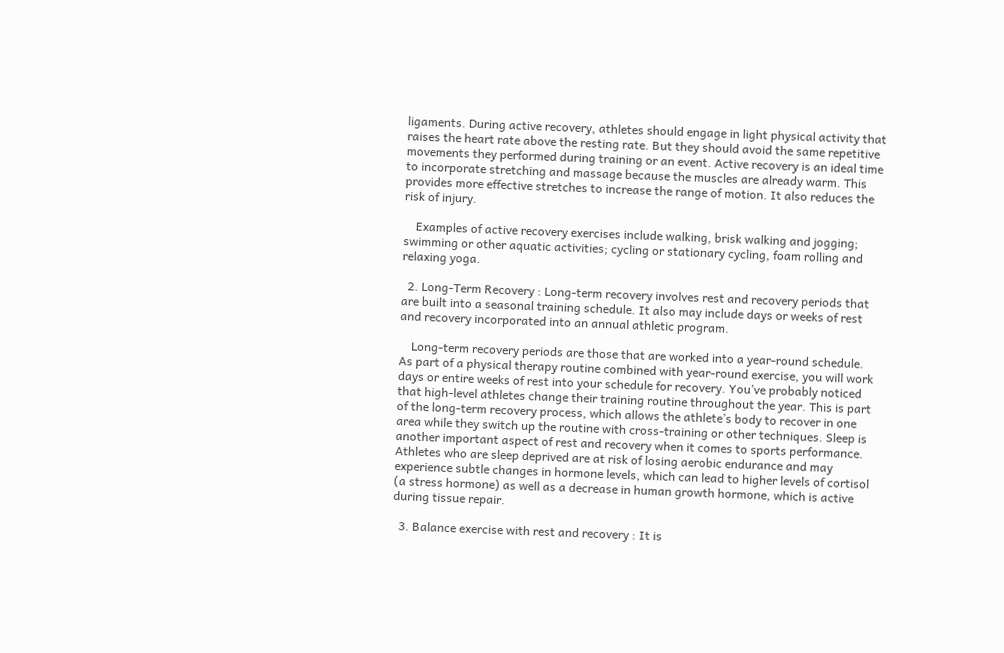ligaments. During active recovery, athletes should engage in light physical activity that raises the heart rate above the resting rate. But they should avoid the same repetitive movements they performed during training or an event. Active recovery is an ideal time to incorporate stretching and massage because the muscles are already warm. This provides more effective stretches to increase the range of motion. It also reduces the risk of injury.

    Examples of active recovery exercises include walking, brisk walking and jogging; swimming or other aquatic activities; cycling or stationary cycling, foam rolling and relaxing yoga.

  2. Long-Term Recovery : Long-term recovery involves rest and recovery periods that are built into a seasonal training schedule. It also may include days or weeks of rest and recovery incorporated into an annual athletic program.

    Long-term recovery periods are those that are worked into a year-round schedule. As part of a physical therapy routine combined with year-round exercise, you will work days or entire weeks of rest into your schedule for recovery. You’ve probably noticed that high-level athletes change their training routine throughout the year. This is part of the long-term recovery process, which allows the athlete’s body to recover in one area while they switch up the routine with cross-training or other techniques. Sleep is another important aspect of rest and recovery when it comes to sports performance. Athletes who are sleep deprived are at risk of losing aerobic endurance and may experience subtle changes in hormone levels, which can lead to higher levels of cortisol (a stress hormone) as well as a decrease in human growth hormone, which is active during tissue repair.

  3. Balance exercise with rest and recovery : It is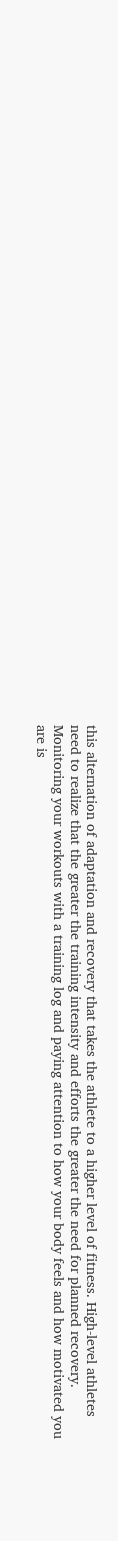this alternation of adaptation and recovery that takes the athlete to a higher level of fitness. High-level athletes need to realize that the greater the training intensity and efforts the greater the need for planned recovery. Monitoring your workouts with a training log and paying attention to how your body feels and how motivated you are is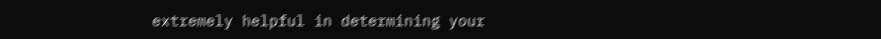extremely helpful in determining your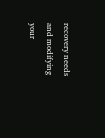recovery needs and modifying your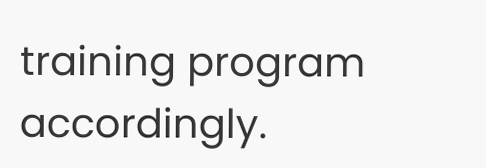training program accordingly.